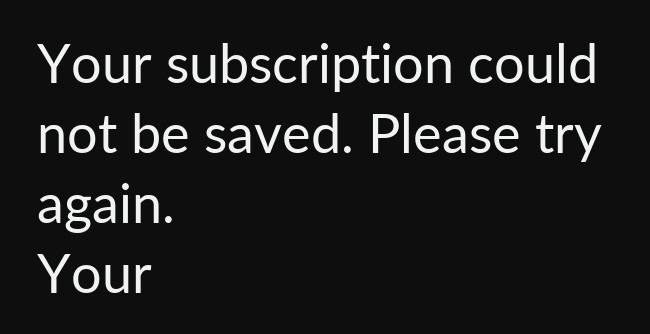Your subscription could not be saved. Please try again.
Your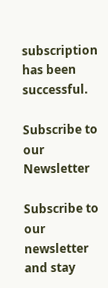subscription has been successful.

Subscribe to our Newsletter

Subscribe to our newsletter and stay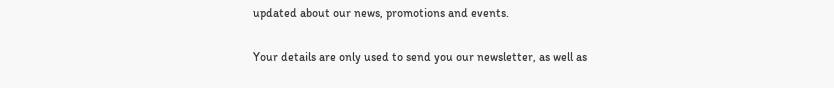updated about our news, promotions and events.

Your details are only used to send you our newsletter, as well as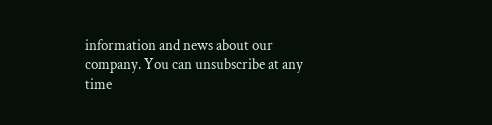information and news about our company. You can unsubscribe at any time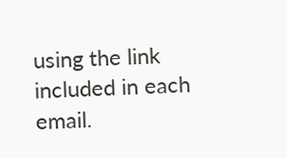using the link included in each email.